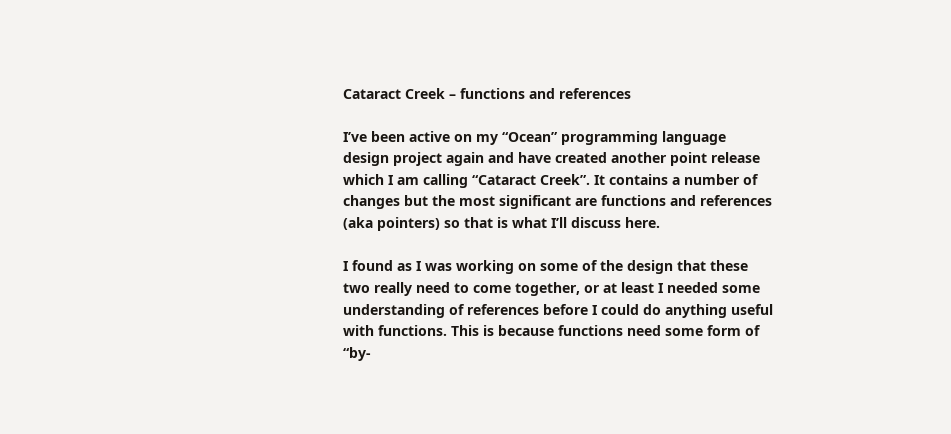Cataract Creek – functions and references

I’ve been active on my “Ocean” programming language design project again and have created another point release which I am calling “Cataract Creek”. It contains a number of changes but the most significant are functions and references (aka pointers) so that is what I’ll discuss here.

I found as I was working on some of the design that these two really need to come together, or at least I needed some understanding of references before I could do anything useful with functions. This is because functions need some form of “by-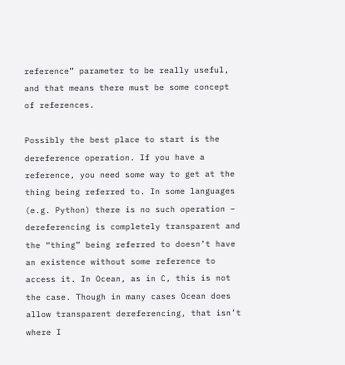reference” parameter to be really useful, and that means there must be some concept of references.

Possibly the best place to start is the dereference operation. If you have a reference, you need some way to get at the thing being referred to. In some languages (e.g. Python) there is no such operation – dereferencing is completely transparent and the “thing” being referred to doesn’t have an existence without some reference to access it. In Ocean, as in C, this is not the case. Though in many cases Ocean does allow transparent dereferencing, that isn’t where I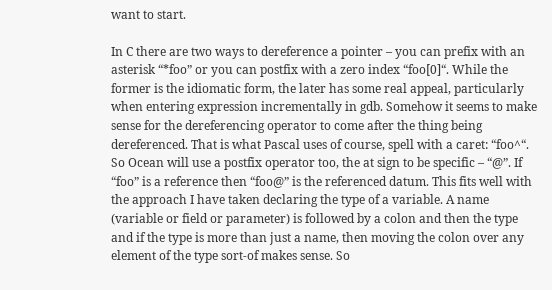want to start.

In C there are two ways to dereference a pointer – you can prefix with an asterisk “*foo” or you can postfix with a zero index “foo[0]“. While the former is the idiomatic form, the later has some real appeal, particularly when entering expression incrementally in gdb. Somehow it seems to make sense for the dereferencing operator to come after the thing being dereferenced. That is what Pascal uses of course, spell with a caret: “foo^“. So Ocean will use a postfix operator too, the at sign to be specific – “@”. If “foo” is a reference then “foo@” is the referenced datum. This fits well with the approach I have taken declaring the type of a variable. A name (variable or field or parameter) is followed by a colon and then the type and if the type is more than just a name, then moving the colon over any element of the type sort-of makes sense. So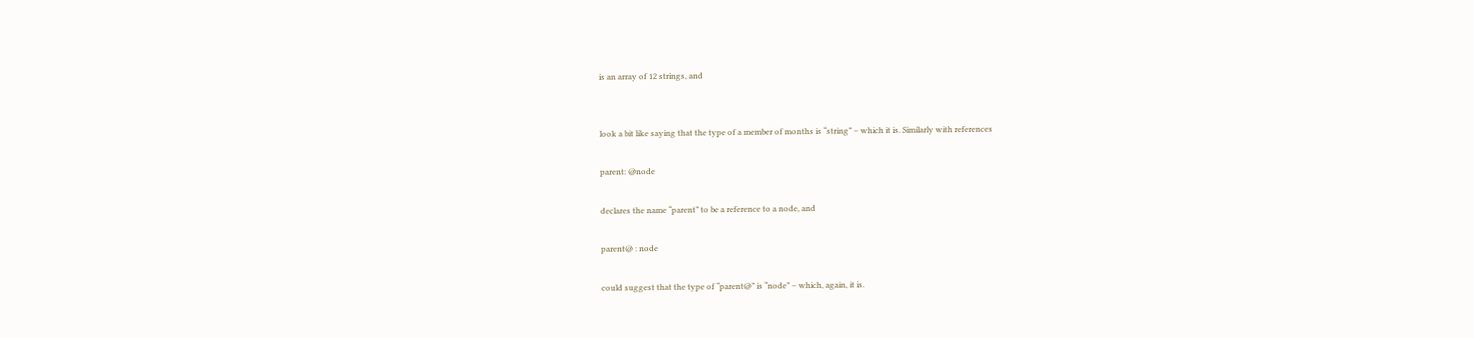is an array of 12 strings, and


look a bit like saying that the type of a member of months is “string” – which it is. Similarly with references

parent: @node

declares the name “parent” to be a reference to a node, and

parent@ : node

could suggest that the type of “parent@” is “node” – which, again, it is.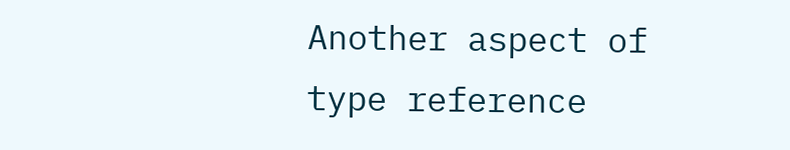Another aspect of type reference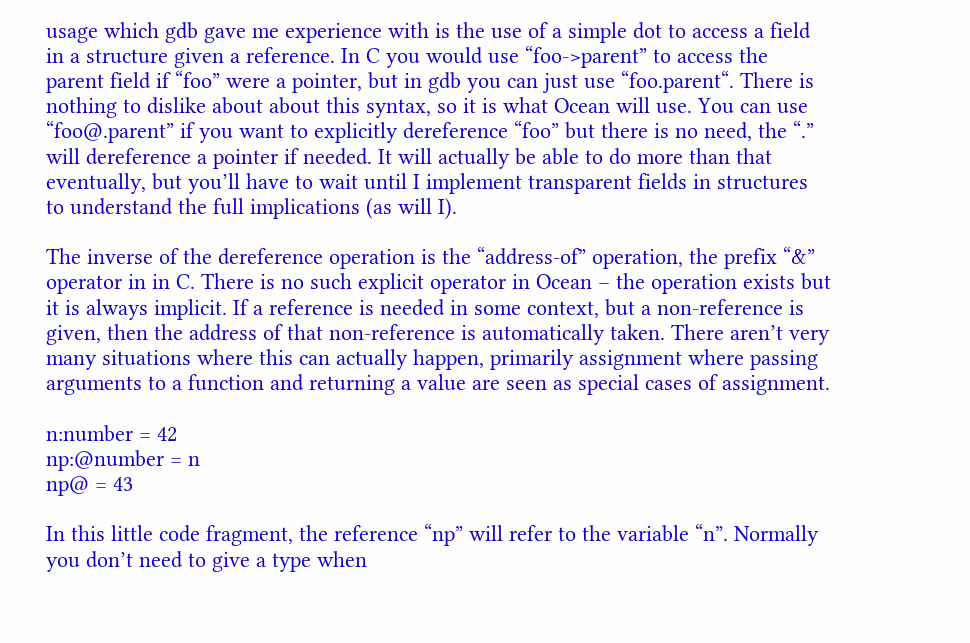usage which gdb gave me experience with is the use of a simple dot to access a field in a structure given a reference. In C you would use “foo->parent” to access the parent field if “foo” were a pointer, but in gdb you can just use “foo.parent“. There is nothing to dislike about about this syntax, so it is what Ocean will use. You can use “foo@.parent” if you want to explicitly dereference “foo” but there is no need, the “.” will dereference a pointer if needed. It will actually be able to do more than that eventually, but you’ll have to wait until I implement transparent fields in structures to understand the full implications (as will I).

The inverse of the dereference operation is the “address-of” operation, the prefix “&” operator in in C. There is no such explicit operator in Ocean – the operation exists but it is always implicit. If a reference is needed in some context, but a non-reference is given, then the address of that non-reference is automatically taken. There aren’t very many situations where this can actually happen, primarily assignment where passing arguments to a function and returning a value are seen as special cases of assignment.

n:number = 42
np:@number = n
np@ = 43

In this little code fragment, the reference “np” will refer to the variable “n”. Normally you don’t need to give a type when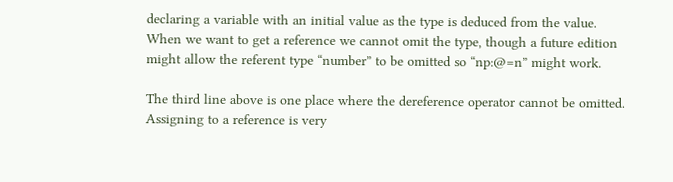declaring a variable with an initial value as the type is deduced from the value. When we want to get a reference we cannot omit the type, though a future edition might allow the referent type “number” to be omitted so “np:@=n” might work.

The third line above is one place where the dereference operator cannot be omitted. Assigning to a reference is very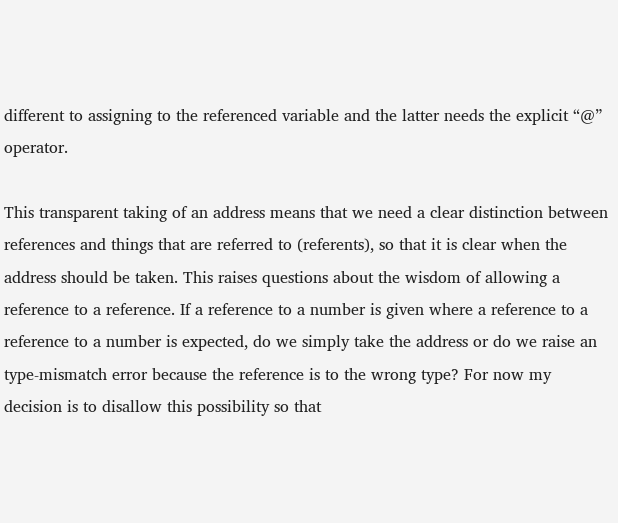different to assigning to the referenced variable and the latter needs the explicit “@” operator.

This transparent taking of an address means that we need a clear distinction between references and things that are referred to (referents), so that it is clear when the address should be taken. This raises questions about the wisdom of allowing a reference to a reference. If a reference to a number is given where a reference to a reference to a number is expected, do we simply take the address or do we raise an type-mismatch error because the reference is to the wrong type? For now my decision is to disallow this possibility so that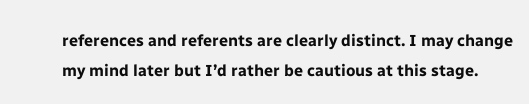references and referents are clearly distinct. I may change my mind later but I’d rather be cautious at this stage.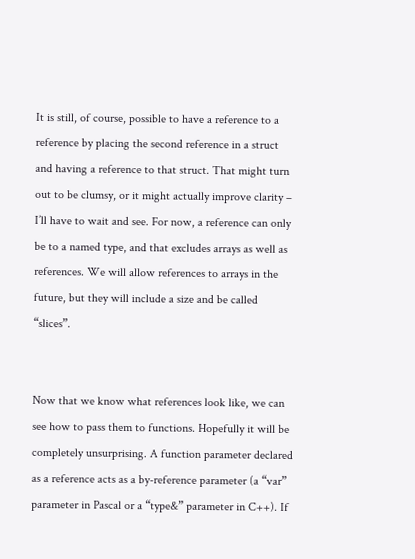It is still, of course, possible to have a reference to a reference by placing the second reference in a struct and having a reference to that struct. That might turn out to be clumsy, or it might actually improve clarity – I’ll have to wait and see. For now, a reference can only be to a named type, and that excludes arrays as well as references. We will allow references to arrays in the future, but they will include a size and be called “slices”.


Now that we know what references look like, we can see how to pass them to functions. Hopefully it will be completely unsurprising. A function parameter declared as a reference acts as a by-reference parameter (a “var” parameter in Pascal or a “type&” parameter in C++). If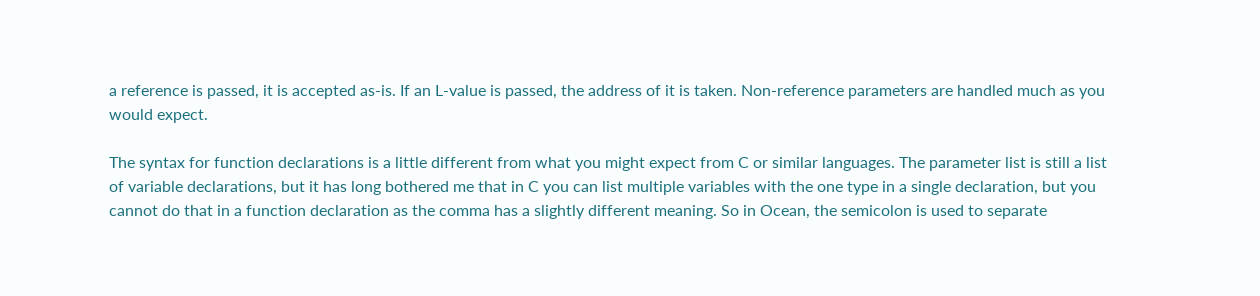a reference is passed, it is accepted as-is. If an L-value is passed, the address of it is taken. Non-reference parameters are handled much as you would expect.

The syntax for function declarations is a little different from what you might expect from C or similar languages. The parameter list is still a list of variable declarations, but it has long bothered me that in C you can list multiple variables with the one type in a single declaration, but you cannot do that in a function declaration as the comma has a slightly different meaning. So in Ocean, the semicolon is used to separate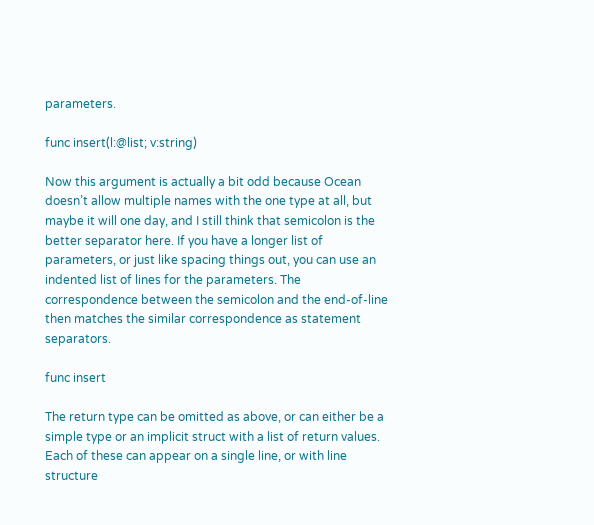parameters.

func insert(l:@list; v:string)

Now this argument is actually a bit odd because Ocean doesn’t allow multiple names with the one type at all, but maybe it will one day, and I still think that semicolon is the better separator here. If you have a longer list of parameters, or just like spacing things out, you can use an indented list of lines for the parameters. The correspondence between the semicolon and the end-of-line then matches the similar correspondence as statement separators.

func insert

The return type can be omitted as above, or can either be a simple type or an implicit struct with a list of return values. Each of these can appear on a single line, or with line structure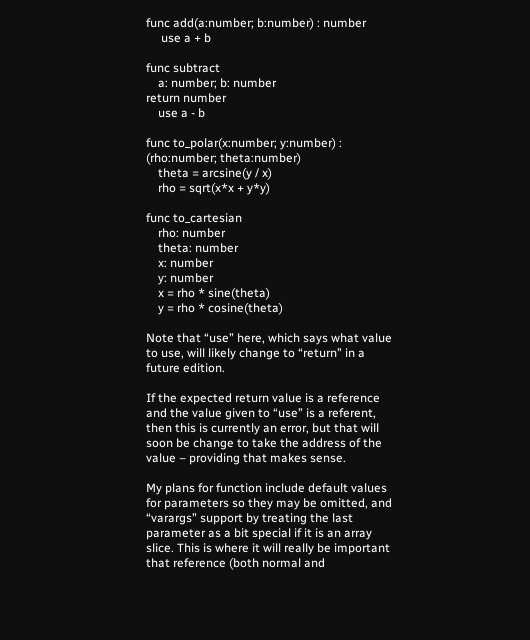func add(a:number; b:number) : number
     use a + b

func subtract
    a: number; b: number
return number
    use a - b

func to_polar(x:number; y:number) : (rho:number; theta:number)
    theta = arcsine(y / x)
    rho = sqrt(x*x + y*y)

func to_cartesian
    rho: number
    theta: number
    x: number
    y: number
    x = rho * sine(theta)
    y = rho * cosine(theta)

Note that “use” here, which says what value to use, will likely change to “return” in a future edition.

If the expected return value is a reference and the value given to “use” is a referent, then this is currently an error, but that will soon be change to take the address of the value – providing that makes sense.

My plans for function include default values for parameters so they may be omitted, and “varargs” support by treating the last parameter as a bit special if it is an array slice. This is where it will really be important that reference (both normal and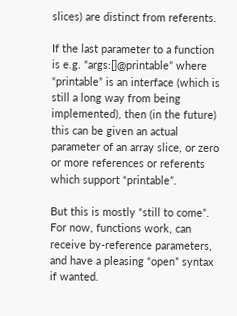slices) are distinct from referents.

If the last parameter to a function is e.g. “args:[]@printable” where “printable” is an interface (which is still a long way from being implemented), then (in the future) this can be given an actual parameter of an array slice, or zero or more references or referents which support “printable”.

But this is mostly “still to come”. For now, functions work, can receive by-reference parameters, and have a pleasing “open” syntax if wanted.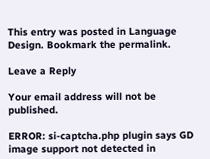This entry was posted in Language Design. Bookmark the permalink.

Leave a Reply

Your email address will not be published.

ERROR: si-captcha.php plugin says GD image support not detected in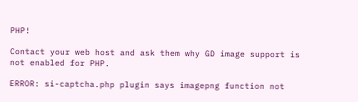PHP!

Contact your web host and ask them why GD image support is not enabled for PHP.

ERROR: si-captcha.php plugin says imagepng function not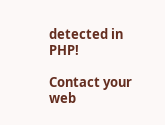detected in PHP!

Contact your web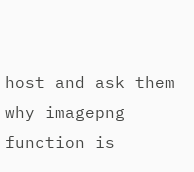host and ask them why imagepng function is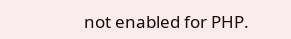not enabled for PHP.